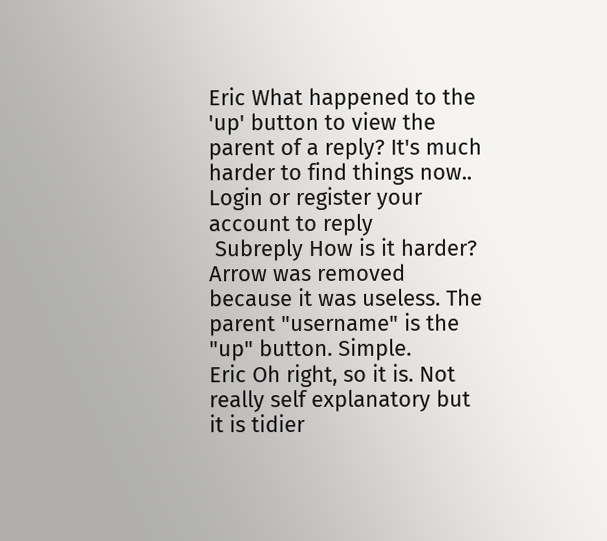Eric What happened to the 'up' button to view the parent of a reply? It's much harder to find things now..
Login or register your account to reply
 Subreply How is it harder? Arrow was removed because it was useless. The parent "username" is the "up" button. Simple.
Eric Oh right, so it is. Not really self explanatory but it is tidier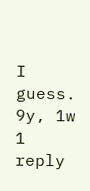I guess.
9y, 1w 1 reply